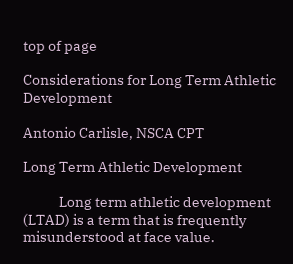top of page

Considerations for Long Term Athletic Development

Antonio Carlisle, NSCA CPT

Long Term Athletic Development

            Long term athletic development (LTAD) is a term that is frequently misunderstood at face value.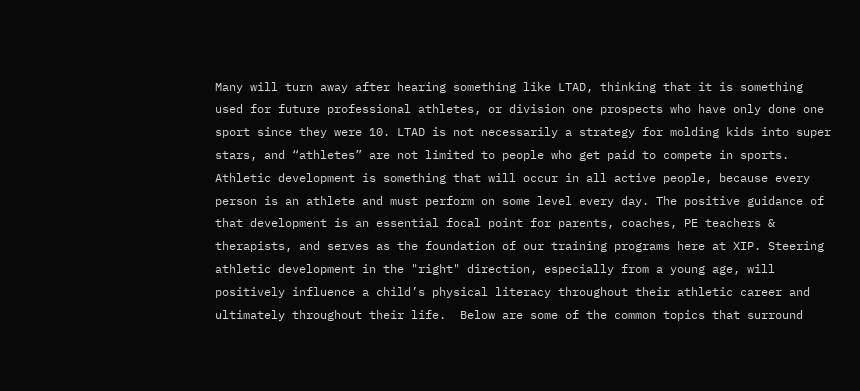Many will turn away after hearing something like LTAD, thinking that it is something used for future professional athletes, or division one prospects who have only done one sport since they were 10. LTAD is not necessarily a strategy for molding kids into super stars, and “athletes” are not limited to people who get paid to compete in sports. Athletic development is something that will occur in all active people, because every person is an athlete and must perform on some level every day. The positive guidance of that development is an essential focal point for parents, coaches, PE teachers & therapists, and serves as the foundation of our training programs here at XIP. Steering athletic development in the "right" direction, especially from a young age, will positively influence a child’s physical literacy throughout their athletic career and ultimately throughout their life.  Below are some of the common topics that surround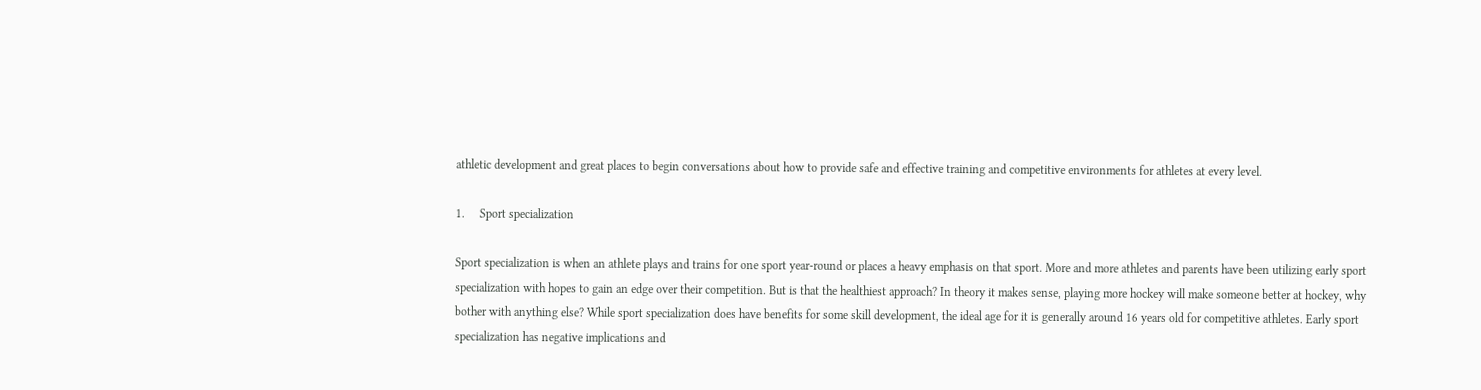athletic development and great places to begin conversations about how to provide safe and effective training and competitive environments for athletes at every level.

1.     Sport specialization

Sport specialization is when an athlete plays and trains for one sport year-round or places a heavy emphasis on that sport. More and more athletes and parents have been utilizing early sport specialization with hopes to gain an edge over their competition. But is that the healthiest approach? In theory it makes sense, playing more hockey will make someone better at hockey, why bother with anything else? While sport specialization does have benefits for some skill development, the ideal age for it is generally around 16 years old for competitive athletes. Early sport specialization has negative implications and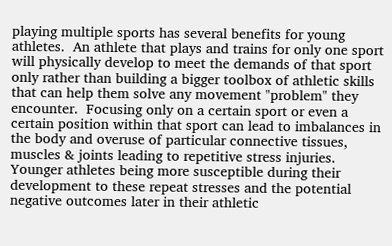playing multiple sports has several benefits for young athletes.  An athlete that plays and trains for only one sport will physically develop to meet the demands of that sport only rather than building a bigger toolbox of athletic skills that can help them solve any movement "problem" they encounter.  Focusing only on a certain sport or even a certain position within that sport can lead to imbalances in the body and overuse of particular connective tissues, muscles & joints leading to repetitive stress injuries. Younger athletes being more susceptible during their development to these repeat stresses and the potential negative outcomes later in their athletic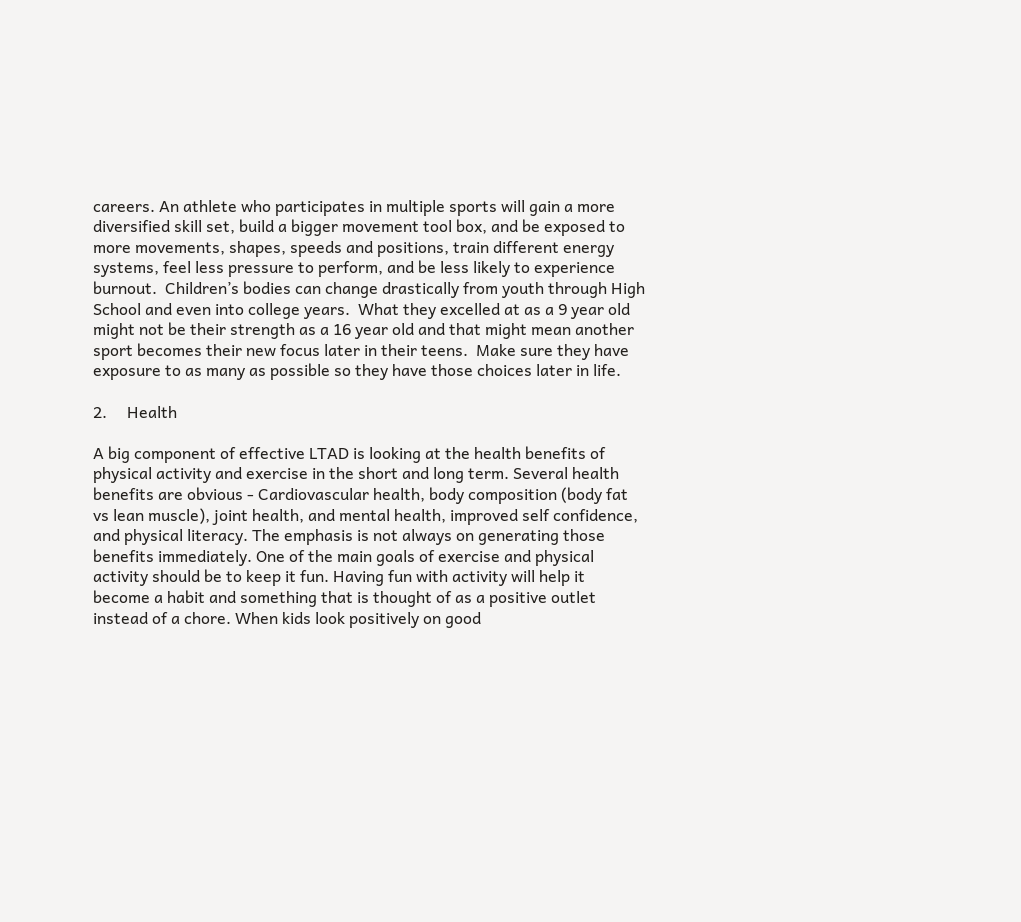careers. An athlete who participates in multiple sports will gain a more diversified skill set, build a bigger movement tool box, and be exposed to more movements, shapes, speeds and positions, train different energy systems, feel less pressure to perform, and be less likely to experience burnout.  Children’s bodies can change drastically from youth through High School and even into college years.  What they excelled at as a 9 year old might not be their strength as a 16 year old and that might mean another sport becomes their new focus later in their teens.  Make sure they have exposure to as many as possible so they have those choices later in life.

2.     Health

A big component of effective LTAD is looking at the health benefits of physical activity and exercise in the short and long term. Several health benefits are obvious - Cardiovascular health, body composition (body fat vs lean muscle), joint health, and mental health, improved self confidence, and physical literacy. The emphasis is not always on generating those benefits immediately. One of the main goals of exercise and physical activity should be to keep it fun. Having fun with activity will help it become a habit and something that is thought of as a positive outlet instead of a chore. When kids look positively on good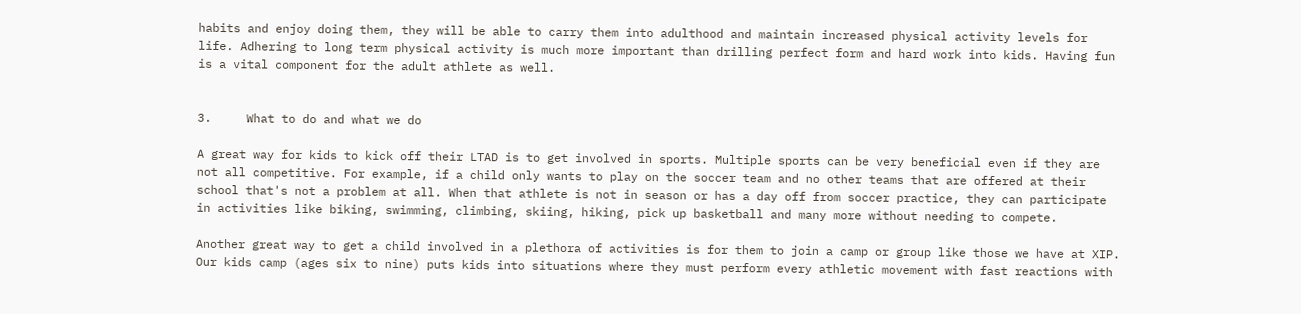habits and enjoy doing them, they will be able to carry them into adulthood and maintain increased physical activity levels for life. Adhering to long term physical activity is much more important than drilling perfect form and hard work into kids. Having fun is a vital component for the adult athlete as well.


3.     What to do and what we do

A great way for kids to kick off their LTAD is to get involved in sports. Multiple sports can be very beneficial even if they are not all competitive. For example, if a child only wants to play on the soccer team and no other teams that are offered at their school that's not a problem at all. When that athlete is not in season or has a day off from soccer practice, they can participate in activities like biking, swimming, climbing, skiing, hiking, pick up basketball and many more without needing to compete.

Another great way to get a child involved in a plethora of activities is for them to join a camp or group like those we have at XIP. Our kids camp (ages six to nine) puts kids into situations where they must perform every athletic movement with fast reactions with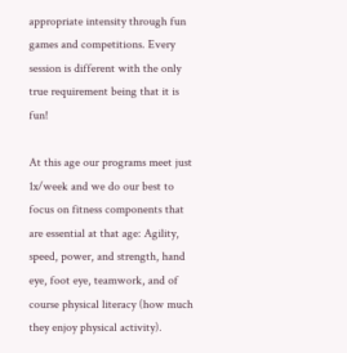appropriate intensity through fun games and competitions. Every session is different with the only true requirement being that it is fun!

At this age our programs meet just 1x/week and we do our best to focus on fitness components that are essential at that age: Agility, speed, power, and strength, hand eye, foot eye, teamwork, and of course physical literacy (how much they enjoy physical activity).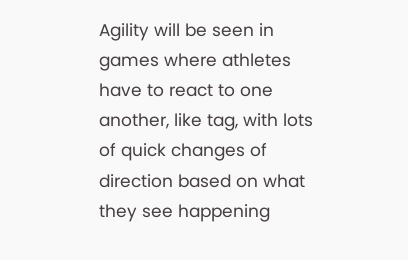Agility will be seen in games where athletes have to react to one another, like tag, with lots of quick changes of direction based on what they see happening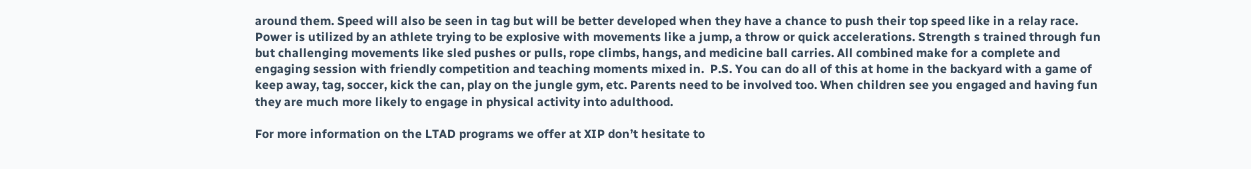around them. Speed will also be seen in tag but will be better developed when they have a chance to push their top speed like in a relay race. Power is utilized by an athlete trying to be explosive with movements like a jump, a throw or quick accelerations. Strength s trained through fun but challenging movements like sled pushes or pulls, rope climbs, hangs, and medicine ball carries. All combined make for a complete and engaging session with friendly competition and teaching moments mixed in.  P.S. You can do all of this at home in the backyard with a game of keep away, tag, soccer, kick the can, play on the jungle gym, etc. Parents need to be involved too. When children see you engaged and having fun they are much more likely to engage in physical activity into adulthood.

For more information on the LTAD programs we offer at XIP don’t hesitate to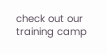check out our training camp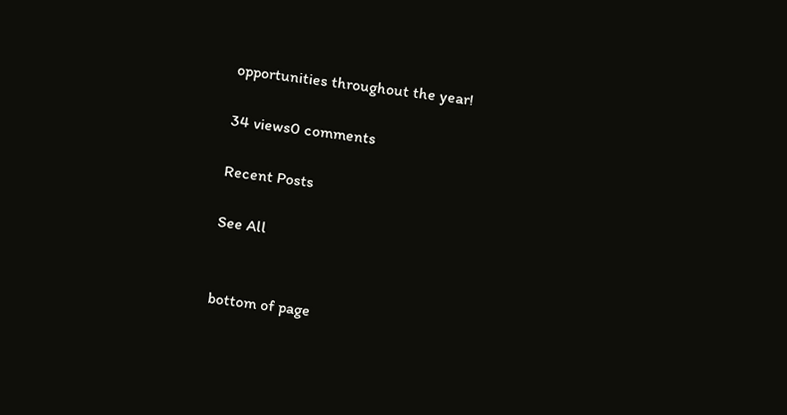opportunities throughout the year!

34 views0 comments

Recent Posts

See All


bottom of page